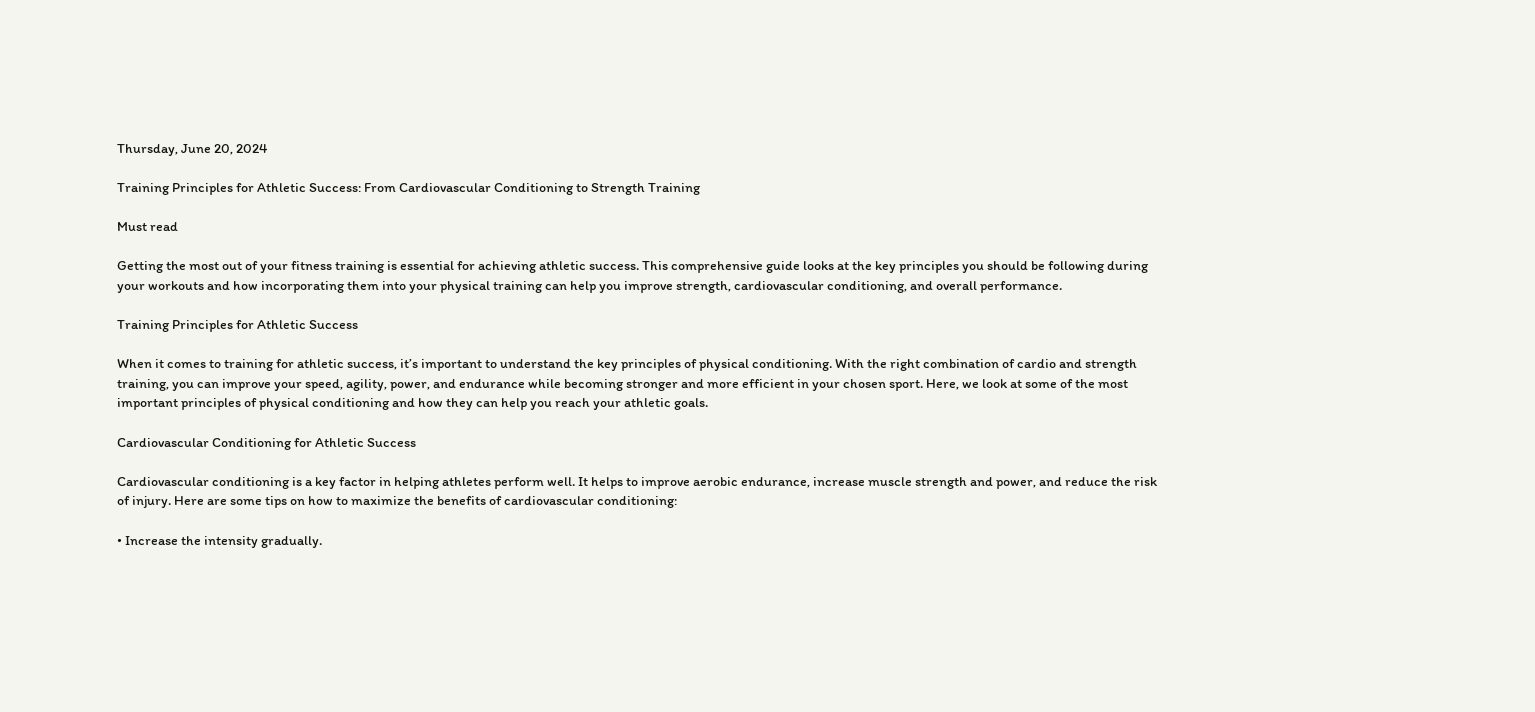Thursday, June 20, 2024

Training Principles for Athletic Success: From Cardiovascular Conditioning to Strength Training

Must read

Getting the most out of your fitness training is essential for achieving athletic success. This comprehensive guide looks at the key principles you should be following during your workouts and how incorporating them into your physical training can help you improve strength, cardiovascular conditioning, and overall performance.

Training Principles for Athletic Success

When it comes to training for athletic success, it’s important to understand the key principles of physical conditioning. With the right combination of cardio and strength training, you can improve your speed, agility, power, and endurance while becoming stronger and more efficient in your chosen sport. Here, we look at some of the most important principles of physical conditioning and how they can help you reach your athletic goals.

Cardiovascular Conditioning for Athletic Success

Cardiovascular conditioning is a key factor in helping athletes perform well. It helps to improve aerobic endurance, increase muscle strength and power, and reduce the risk of injury. Here are some tips on how to maximize the benefits of cardiovascular conditioning:

• Increase the intensity gradually.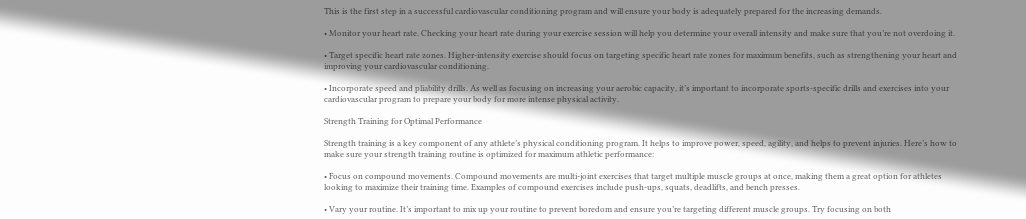This is the first step in a successful cardiovascular conditioning program and will ensure your body is adequately prepared for the increasing demands.

• Monitor your heart rate. Checking your heart rate during your exercise session will help you determine your overall intensity and make sure that you’re not overdoing it.

• Target specific heart rate zones. Higher-intensity exercise should focus on targeting specific heart rate zones for maximum benefits, such as strengthening your heart and improving your cardiovascular conditioning.

• Incorporate speed and pliability drills. As well as focusing on increasing your aerobic capacity, it’s important to incorporate sports-specific drills and exercises into your cardiovascular program to prepare your body for more intense physical activity.

Strength Training for Optimal Performance

Strength training is a key component of any athlete’s physical conditioning program. It helps to improve power, speed, agility, and helps to prevent injuries. Here’s how to make sure your strength training routine is optimized for maximum athletic performance:

• Focus on compound movements. Compound movements are multi-joint exercises that target multiple muscle groups at once, making them a great option for athletes looking to maximize their training time. Examples of compound exercises include push-ups, squats, deadlifts, and bench presses.

• Vary your routine. It’s important to mix up your routine to prevent boredom and ensure you’re targeting different muscle groups. Try focusing on both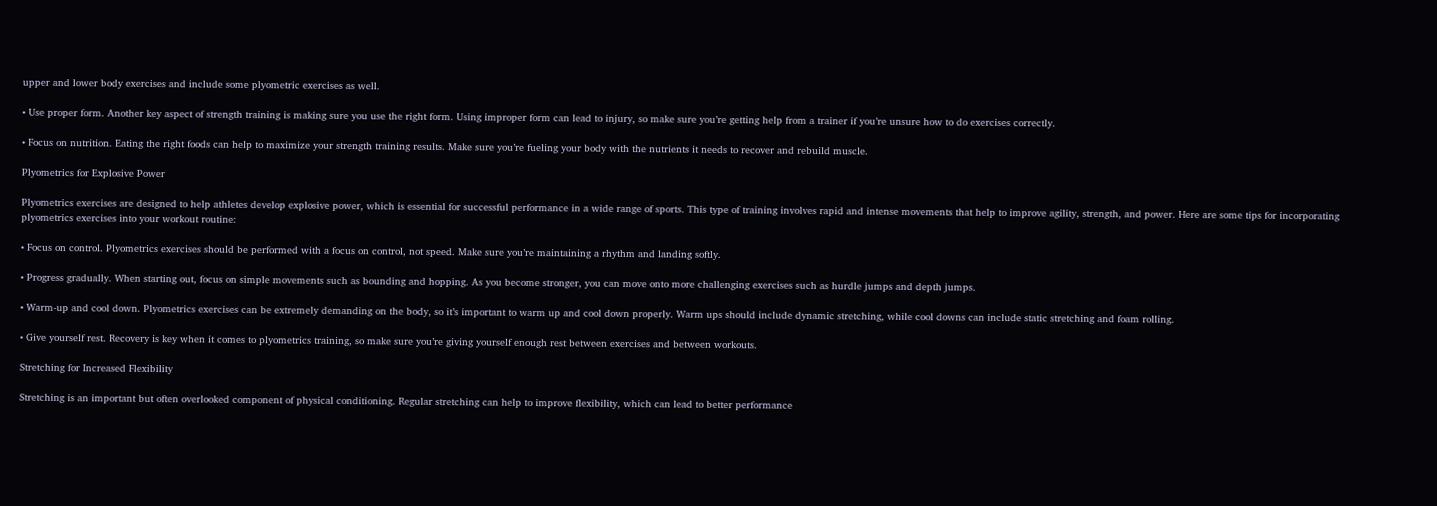upper and lower body exercises and include some plyometric exercises as well.

• Use proper form. Another key aspect of strength training is making sure you use the right form. Using improper form can lead to injury, so make sure you’re getting help from a trainer if you’re unsure how to do exercises correctly.

• Focus on nutrition. Eating the right foods can help to maximize your strength training results. Make sure you’re fueling your body with the nutrients it needs to recover and rebuild muscle.

Plyometrics for Explosive Power

Plyometrics exercises are designed to help athletes develop explosive power, which is essential for successful performance in a wide range of sports. This type of training involves rapid and intense movements that help to improve agility, strength, and power. Here are some tips for incorporating plyometrics exercises into your workout routine:

• Focus on control. Plyometrics exercises should be performed with a focus on control, not speed. Make sure you’re maintaining a rhythm and landing softly.

• Progress gradually. When starting out, focus on simple movements such as bounding and hopping. As you become stronger, you can move onto more challenging exercises such as hurdle jumps and depth jumps.

• Warm-up and cool down. Plyometrics exercises can be extremely demanding on the body, so it’s important to warm up and cool down properly. Warm ups should include dynamic stretching, while cool downs can include static stretching and foam rolling.

• Give yourself rest. Recovery is key when it comes to plyometrics training, so make sure you’re giving yourself enough rest between exercises and between workouts.

Stretching for Increased Flexibility

Stretching is an important but often overlooked component of physical conditioning. Regular stretching can help to improve flexibility, which can lead to better performance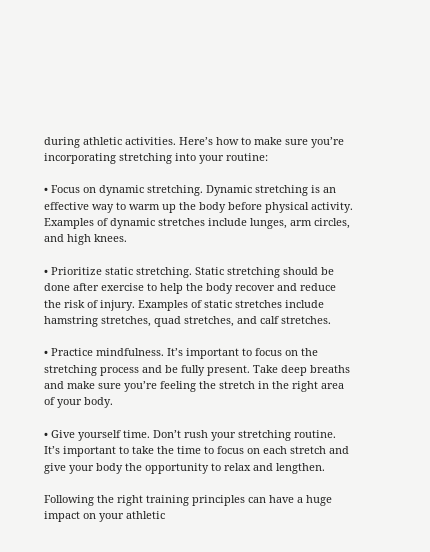during athletic activities. Here’s how to make sure you’re incorporating stretching into your routine:

• Focus on dynamic stretching. Dynamic stretching is an effective way to warm up the body before physical activity. Examples of dynamic stretches include lunges, arm circles, and high knees.

• Prioritize static stretching. Static stretching should be done after exercise to help the body recover and reduce the risk of injury. Examples of static stretches include hamstring stretches, quad stretches, and calf stretches.

• Practice mindfulness. It’s important to focus on the stretching process and be fully present. Take deep breaths and make sure you’re feeling the stretch in the right area of your body.

• Give yourself time. Don’t rush your stretching routine. It’s important to take the time to focus on each stretch and give your body the opportunity to relax and lengthen.

Following the right training principles can have a huge impact on your athletic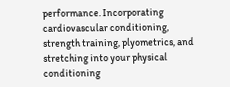performance. Incorporating cardiovascular conditioning, strength training, plyometrics, and stretching into your physical conditioning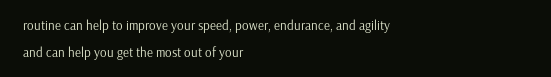routine can help to improve your speed, power, endurance, and agility and can help you get the most out of your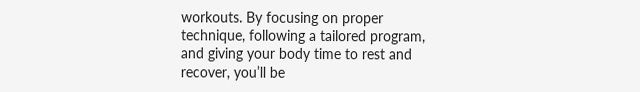workouts. By focusing on proper technique, following a tailored program, and giving your body time to rest and recover, you’ll be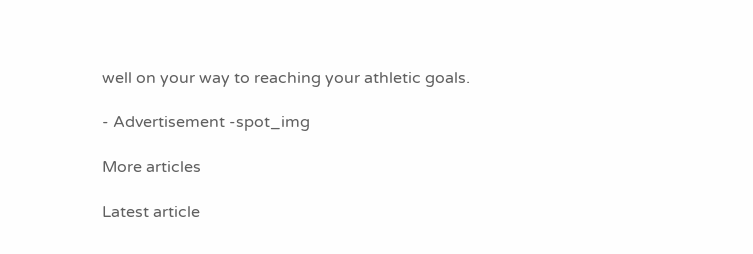well on your way to reaching your athletic goals.

- Advertisement -spot_img

More articles

Latest article